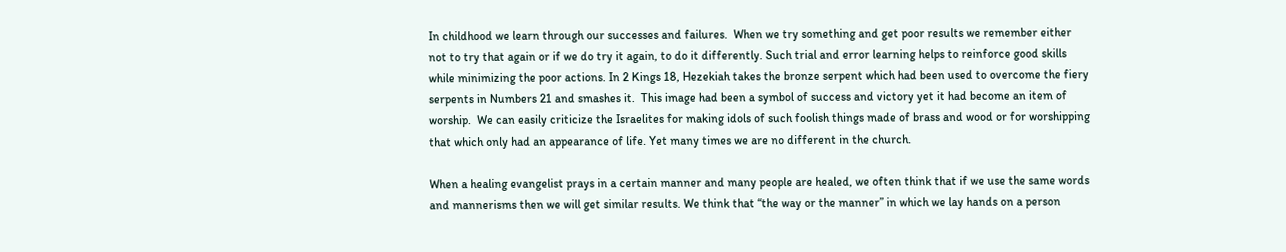In childhood we learn through our successes and failures.  When we try something and get poor results we remember either not to try that again or if we do try it again, to do it differently. Such trial and error learning helps to reinforce good skills while minimizing the poor actions. In 2 Kings 18, Hezekiah takes the bronze serpent which had been used to overcome the fiery serpents in Numbers 21 and smashes it.  This image had been a symbol of success and victory yet it had become an item of worship.  We can easily criticize the Israelites for making idols of such foolish things made of brass and wood or for worshipping that which only had an appearance of life. Yet many times we are no different in the church.

When a healing evangelist prays in a certain manner and many people are healed, we often think that if we use the same words and mannerisms then we will get similar results. We think that “the way or the manner” in which we lay hands on a person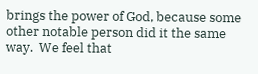brings the power of God, because some other notable person did it the same way.  We feel that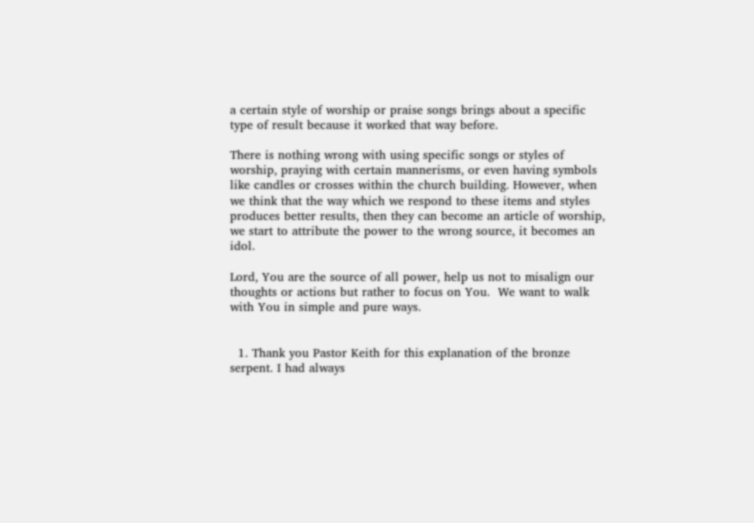a certain style of worship or praise songs brings about a specific type of result because it worked that way before.

There is nothing wrong with using specific songs or styles of worship, praying with certain mannerisms, or even having symbols like candles or crosses within the church building. However, when we think that the way which we respond to these items and styles produces better results, then they can become an article of worship, we start to attribute the power to the wrong source, it becomes an idol.

Lord, You are the source of all power, help us not to misalign our thoughts or actions but rather to focus on You.  We want to walk with You in simple and pure ways.


  1. Thank you Pastor Keith for this explanation of the bronze serpent. I had always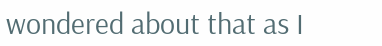wondered about that as I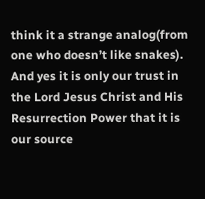think it a strange analog(from one who doesn’t like snakes). And yes it is only our trust in the Lord Jesus Christ and His Resurrection Power that it is our source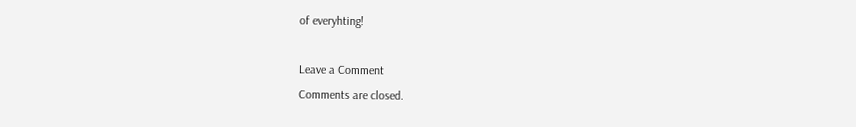of everyhting!

Leave a Comment
Comments are closed.